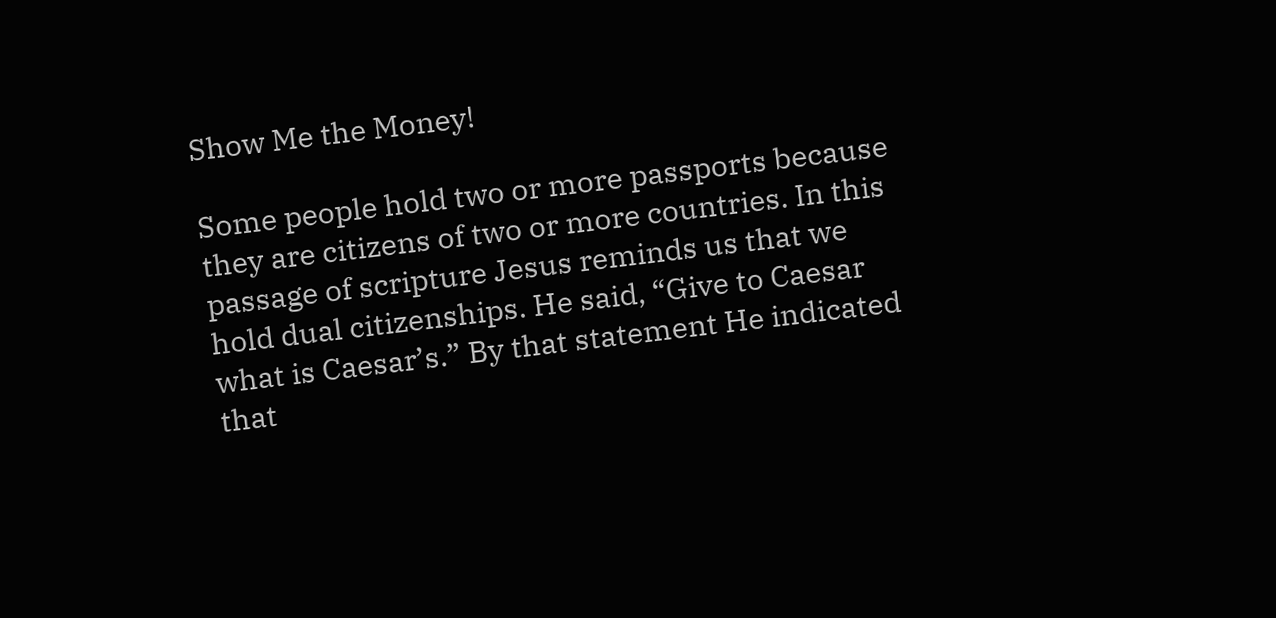Show Me the Money!

Some people hold two or more passports because they are citizens of two or more countries. In this passage of scripture Jesus reminds us that we hold dual citizenships. He said, “Give to Caesar what is Caesar’s.” By that statement He indicated that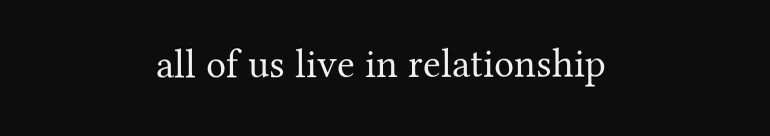all of us live in relationship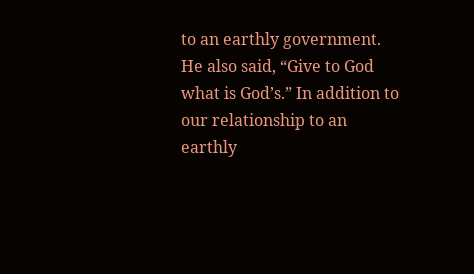to an earthly government. He also said, “Give to God what is God’s.” In addition to our relationship to an earthly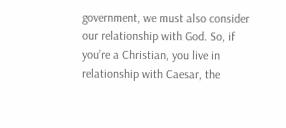government, we must also consider our relationship with God. So, if you’re a Christian, you live in relationship with Caesar, the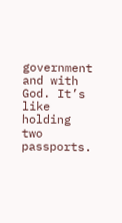government and with God. It’s like holding two passports.